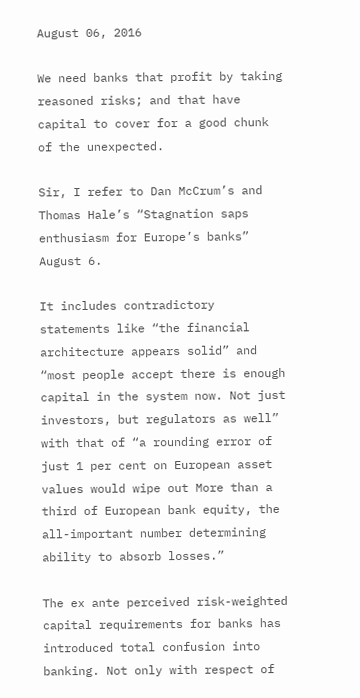August 06, 2016

We need banks that profit by taking reasoned risks; and that have capital to cover for a good chunk of the unexpected.

Sir, I refer to Dan McCrum’s and Thomas Hale’s “Stagnation saps enthusiasm for Europe’s banks” August 6.

It includes contradictory statements like “the financial architecture appears solid” and “most people accept there is enough capital in the system now. Not just investors, but regulators as well” with that of “a rounding error of just 1 per cent on European asset values would wipe out More than a third of European bank equity, the all-important number determining ability to absorb losses.”

The ex ante perceived risk-weighted capital requirements for banks has introduced total confusion into banking. Not only with respect of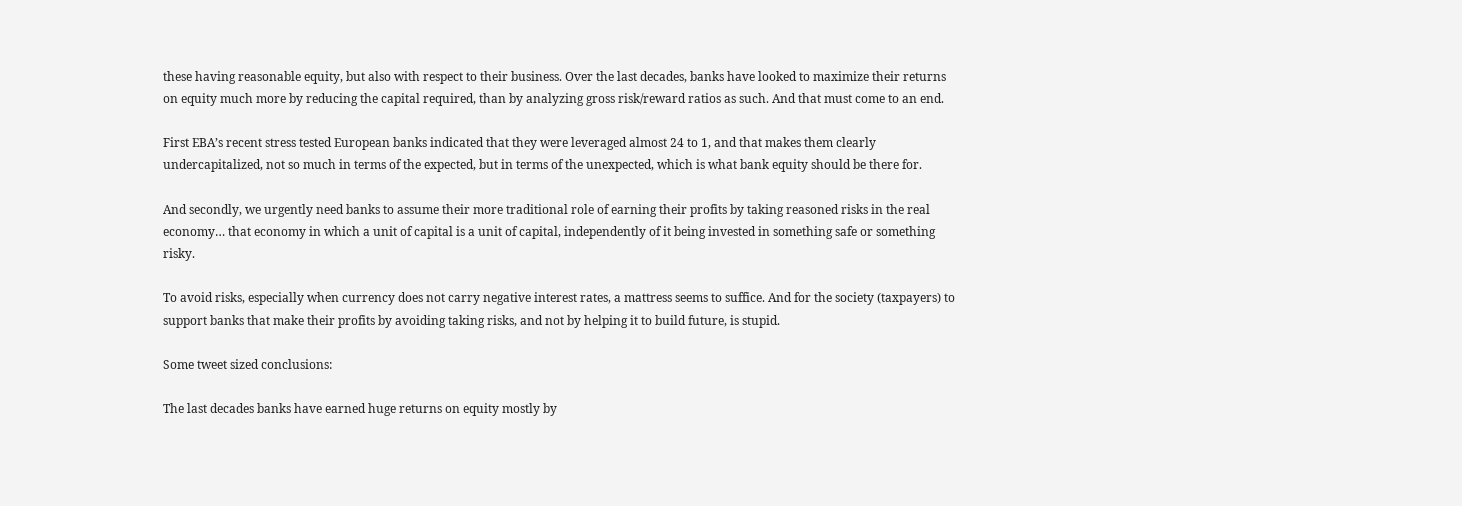these having reasonable equity, but also with respect to their business. Over the last decades, banks have looked to maximize their returns on equity much more by reducing the capital required, than by analyzing gross risk/reward ratios as such. And that must come to an end.

First EBA’s recent stress tested European banks indicated that they were leveraged almost 24 to 1, and that makes them clearly undercapitalized, not so much in terms of the expected, but in terms of the unexpected, which is what bank equity should be there for.

And secondly, we urgently need banks to assume their more traditional role of earning their profits by taking reasoned risks in the real economy… that economy in which a unit of capital is a unit of capital, independently of it being invested in something safe or something risky.

To avoid risks, especially when currency does not carry negative interest rates, a mattress seems to suffice. And for the society (taxpayers) to support banks that make their profits by avoiding taking risks, and not by helping it to build future, is stupid.

Some tweet sized conclusions:

The last decades banks have earned huge returns on equity mostly by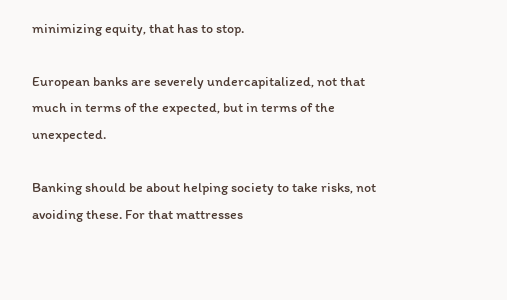minimizing equity, that has to stop.

European banks are severely undercapitalized, not that much in terms of the expected, but in terms of the unexpected.

Banking should be about helping society to take risks, not avoiding these. For that mattresses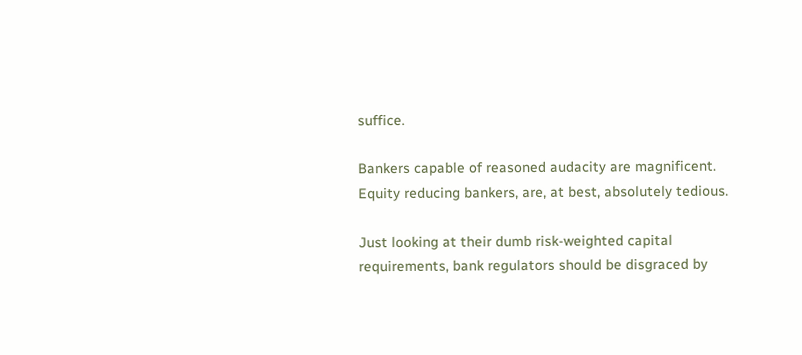suffice.

Bankers capable of reasoned audacity are magnificent. Equity reducing bankers, are, at best, absolutely tedious.

Just looking at their dumb risk-weighted capital requirements, bank regulators should be disgraced by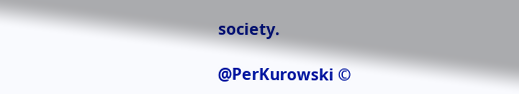society.

@PerKurowski ©